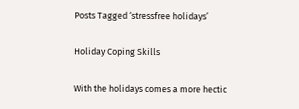Posts Tagged ‘stressfree holidays’

Holiday Coping Skills

With the holidays comes a more hectic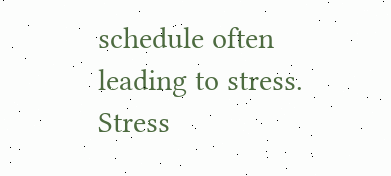schedule often leading to stress. Stress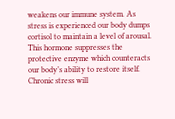weakens our immune system. As stress is experienced our body dumps cortisol to maintain a level of arousal. This hormone suppresses the protective enzyme which counteracts our body’s ability to restore itself. Chronic stress will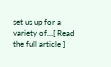set us up for a variety of…[ Read the full article ]